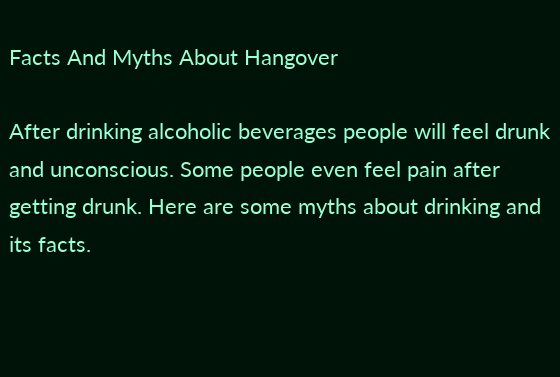Facts And Myths About Hangover

After drinking alcoholic beverages people will feel drunk and unconscious. Some people even feel pain after getting drunk. Here are some myths about drinking and its facts.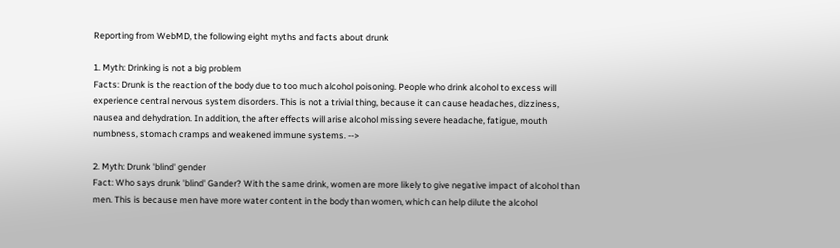Reporting from WebMD, the following eight myths and facts about drunk

1. Myth: Drinking is not a big problem
Facts: Drunk is the reaction of the body due to too much alcohol poisoning. People who drink alcohol to excess will experience central nervous system disorders. This is not a trivial thing, because it can cause headaches, dizziness, nausea and dehydration. In addition, the after effects will arise alcohol missing severe headache, fatigue, mouth numbness, stomach cramps and weakened immune systems. -->

2. Myth: Drunk 'blind' gender
Fact: Who says drunk 'blind' Gander? With the same drink, women are more likely to give negative impact of alcohol than men. This is because men have more water content in the body than women, which can help dilute the alcohol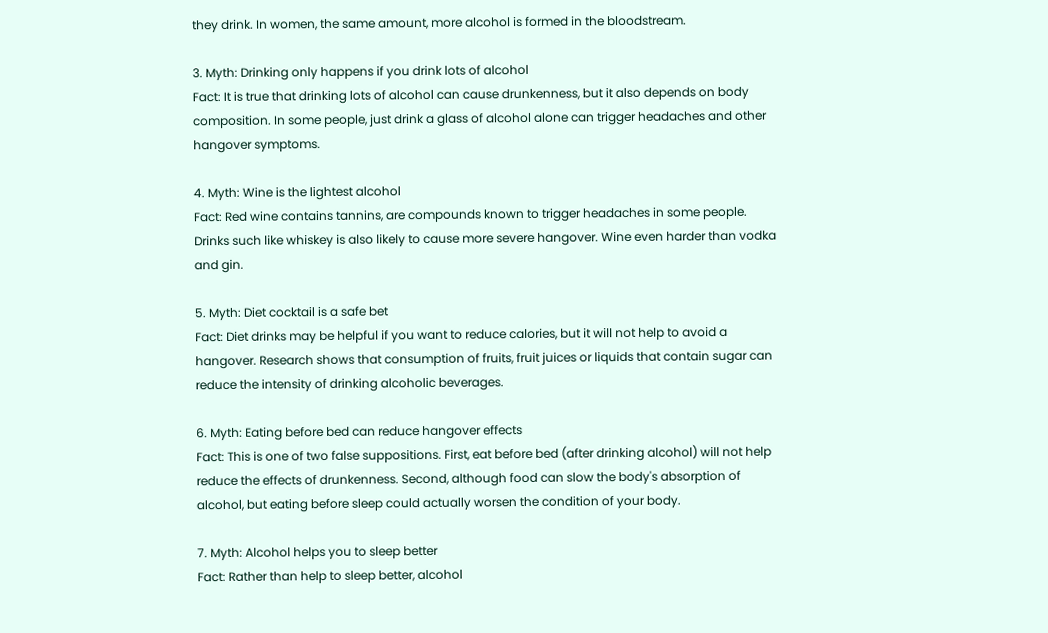they drink. In women, the same amount, more alcohol is formed in the bloodstream.

3. Myth: Drinking only happens if you drink lots of alcohol
Fact: It is true that drinking lots of alcohol can cause drunkenness, but it also depends on body composition. In some people, just drink a glass of alcohol alone can trigger headaches and other hangover symptoms.

4. Myth: Wine is the lightest alcohol
Fact: Red wine contains tannins, are compounds known to trigger headaches in some people. Drinks such like whiskey is also likely to cause more severe hangover. Wine even harder than vodka and gin.

5. Myth: Diet cocktail is a safe bet
Fact: Diet drinks may be helpful if you want to reduce calories, but it will not help to avoid a hangover. Research shows that consumption of fruits, fruit juices or liquids that contain sugar can reduce the intensity of drinking alcoholic beverages.

6. Myth: Eating before bed can reduce hangover effects
Fact: This is one of two false suppositions. First, eat before bed (after drinking alcohol) will not help reduce the effects of drunkenness. Second, although food can slow the body's absorption of alcohol, but eating before sleep could actually worsen the condition of your body.

7. Myth: Alcohol helps you to sleep better
Fact: Rather than help to sleep better, alcohol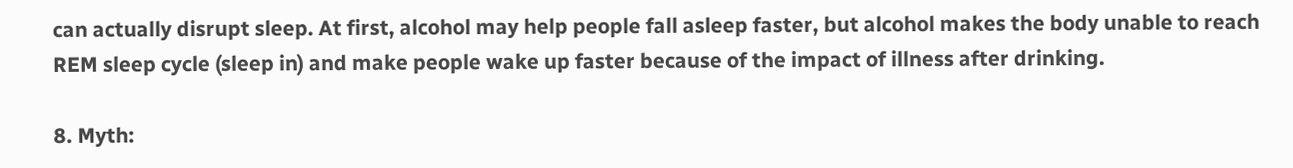can actually disrupt sleep. At first, alcohol may help people fall asleep faster, but alcohol makes the body unable to reach REM sleep cycle (sleep in) and make people wake up faster because of the impact of illness after drinking.

8. Myth: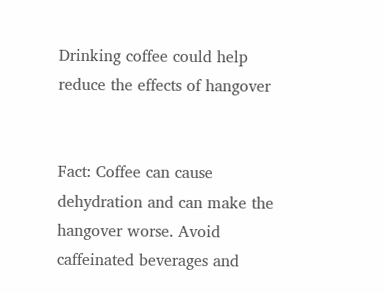Drinking coffee could help reduce the effects of hangover


Fact: Coffee can cause dehydration and can make the hangover worse. Avoid caffeinated beverages and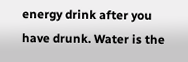energy drink after you have drunk. Water is the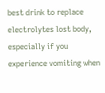best drink to replace electrolytes lost body, especially if you experience vomiting when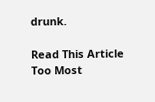drunk.

Read This Article Too Most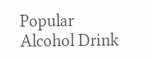Popular Alcohol Drink